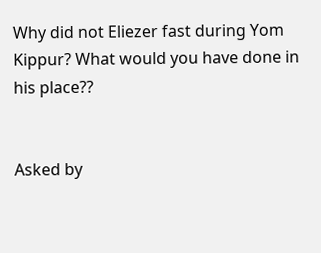Why did not Eliezer fast during Yom Kippur? What would you have done in his place??


Asked by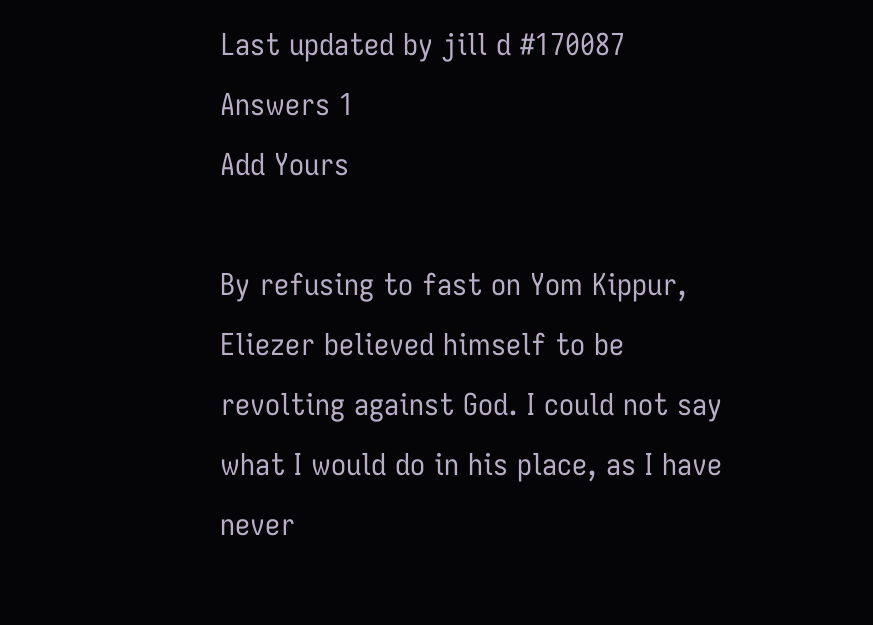Last updated by jill d #170087
Answers 1
Add Yours

By refusing to fast on Yom Kippur, Eliezer believed himself to be revolting against God. I could not say what I would do in his place, as I have never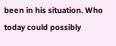been in his situation. Who today could possibly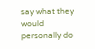say what they would personally do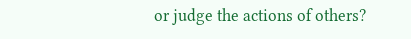or judge the actions of others?